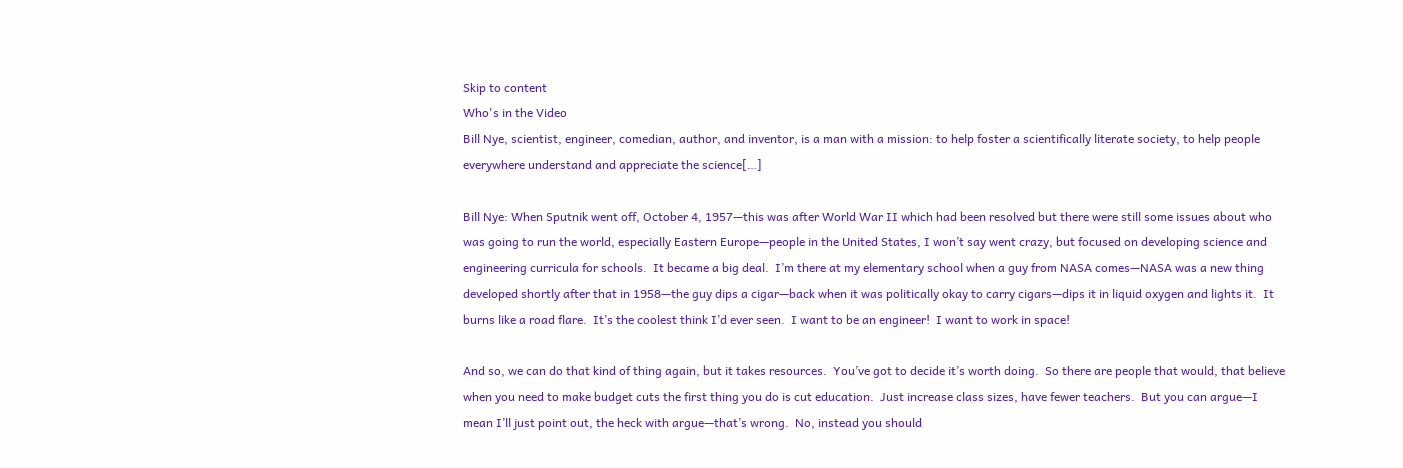Skip to content
Who's in the Video
Bill Nye, scientist, engineer, comedian, author, and inventor, is a man with a mission: to help foster a scientifically literate society, to help people everywhere understand and appreciate the science[…]

Bill Nye: When Sputnik went off, October 4, 1957—this was after World War II which had been resolved but there were still some issues about who was going to run the world, especially Eastern Europe—people in the United States, I won’t say went crazy, but focused on developing science and engineering curricula for schools.  It became a big deal.  I’m there at my elementary school when a guy from NASA comes—NASA was a new thing developed shortly after that in 1958—the guy dips a cigar—back when it was politically okay to carry cigars—dips it in liquid oxygen and lights it.  It burns like a road flare.  It’s the coolest think I’d ever seen.  I want to be an engineer!  I want to work in space!

And so, we can do that kind of thing again, but it takes resources.  You’ve got to decide it’s worth doing.  So there are people that would, that believe when you need to make budget cuts the first thing you do is cut education.  Just increase class sizes, have fewer teachers.  But you can argue—I mean I’ll just point out, the heck with argue—that’s wrong.  No, instead you should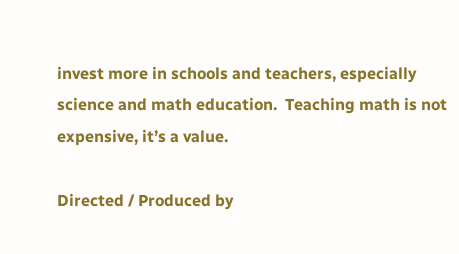invest more in schools and teachers, especially science and math education.  Teaching math is not expensive, it’s a value.

Directed / Produced by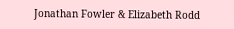Jonathan Fowler & Elizabeth Rodd